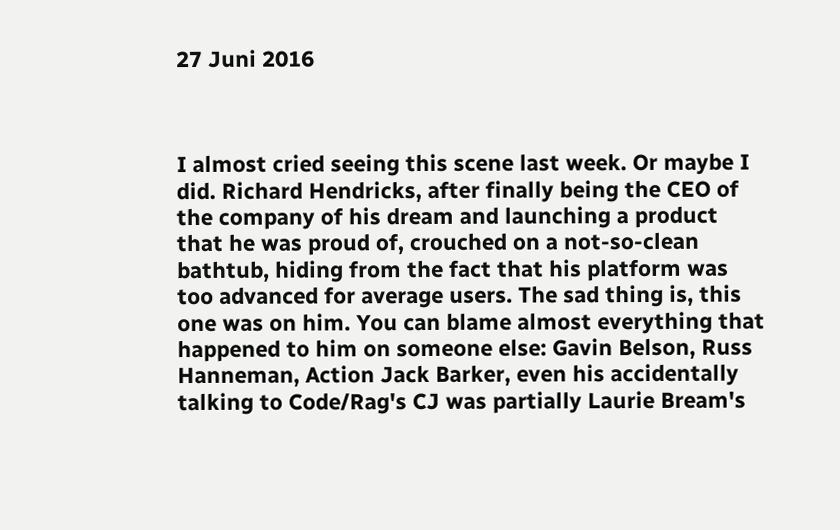27 Juni 2016



I almost cried seeing this scene last week. Or maybe I did. Richard Hendricks, after finally being the CEO of the company of his dream and launching a product that he was proud of, crouched on a not-so-clean bathtub, hiding from the fact that his platform was too advanced for average users. The sad thing is, this one was on him. You can blame almost everything that happened to him on someone else: Gavin Belson, Russ Hanneman, Action Jack Barker, even his accidentally talking to Code/Rag's CJ was partially Laurie Bream's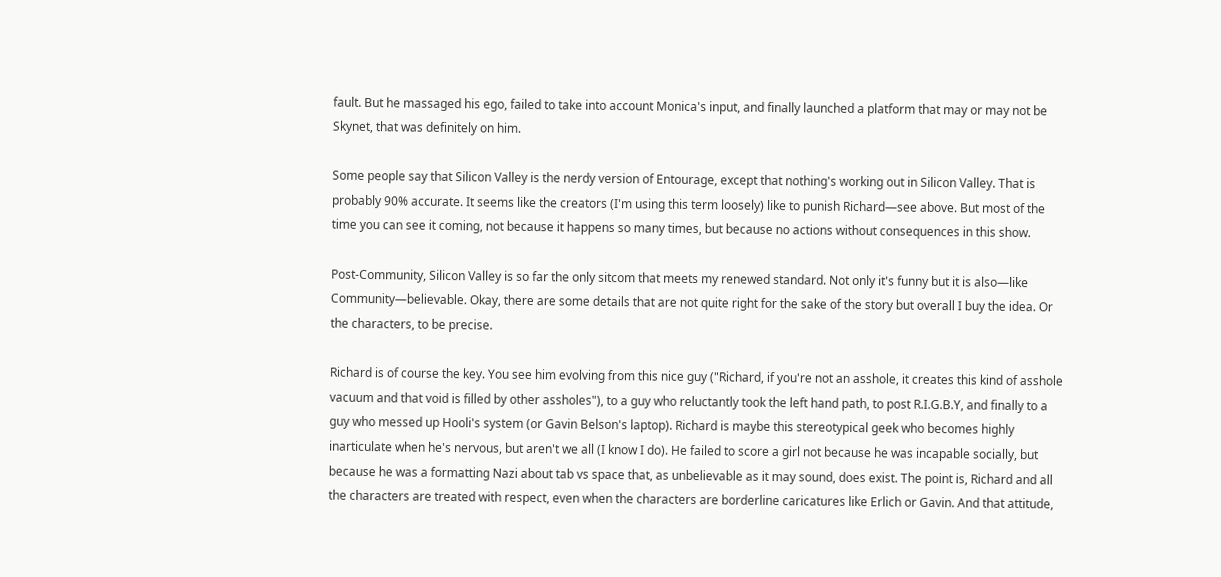fault. But he massaged his ego, failed to take into account Monica's input, and finally launched a platform that may or may not be Skynet, that was definitely on him.

Some people say that Silicon Valley is the nerdy version of Entourage, except that nothing's working out in Silicon Valley. That is probably 90% accurate. It seems like the creators (I'm using this term loosely) like to punish Richard—see above. But most of the time you can see it coming, not because it happens so many times, but because no actions without consequences in this show.

Post-Community, Silicon Valley is so far the only sitcom that meets my renewed standard. Not only it's funny but it is also—like Community—believable. Okay, there are some details that are not quite right for the sake of the story but overall I buy the idea. Or the characters, to be precise.

Richard is of course the key. You see him evolving from this nice guy ("Richard, if you're not an asshole, it creates this kind of asshole vacuum and that void is filled by other assholes"), to a guy who reluctantly took the left hand path, to post R.I.G.B.Y, and finally to a guy who messed up Hooli's system (or Gavin Belson's laptop). Richard is maybe this stereotypical geek who becomes highly inarticulate when he's nervous, but aren't we all (I know I do). He failed to score a girl not because he was incapable socially, but because he was a formatting Nazi about tab vs space that, as unbelievable as it may sound, does exist. The point is, Richard and all the characters are treated with respect, even when the characters are borderline caricatures like Erlich or Gavin. And that attitude,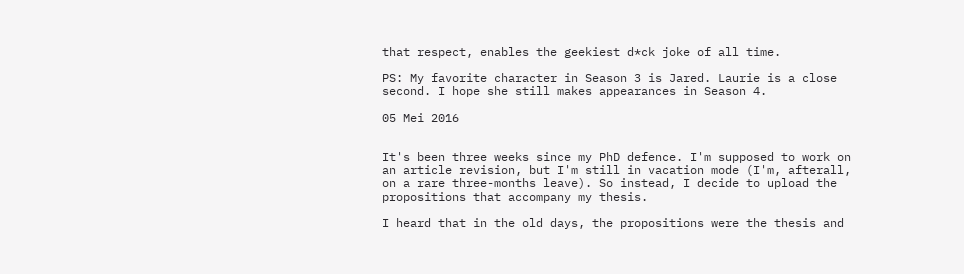that respect, enables the geekiest d*ck joke of all time.

PS: My favorite character in Season 3 is Jared. Laurie is a close second. I hope she still makes appearances in Season 4.

05 Mei 2016


It's been three weeks since my PhD defence. I'm supposed to work on an article revision, but I'm still in vacation mode (I'm, afterall, on a rare three-months leave). So instead, I decide to upload the propositions that accompany my thesis.

I heard that in the old days, the propositions were the thesis and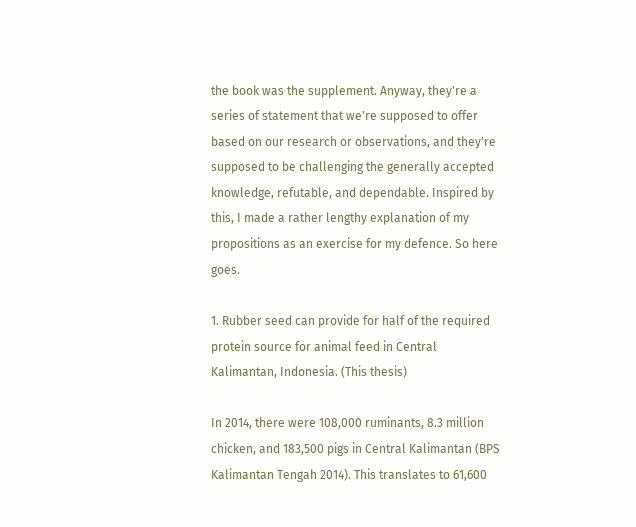the book was the supplement. Anyway, they're a series of statement that we're supposed to offer based on our research or observations, and they're supposed to be challenging the generally accepted knowledge, refutable, and dependable. Inspired by this, I made a rather lengthy explanation of my propositions as an exercise for my defence. So here goes.

1. Rubber seed can provide for half of the required protein source for animal feed in Central Kalimantan, Indonesia. (This thesis)

In 2014, there were 108,000 ruminants, 8.3 million chicken, and 183,500 pigs in Central Kalimantan (BPS Kalimantan Tengah 2014). This translates to 61,600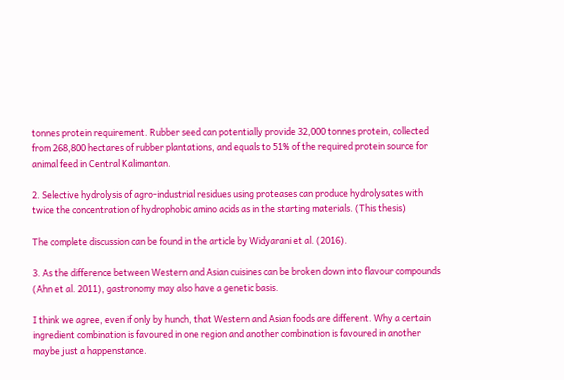tonnes protein requirement. Rubber seed can potentially provide 32,000 tonnes protein, collected from 268,800 hectares of rubber plantations, and equals to 51% of the required protein source for animal feed in Central Kalimantan.

2. Selective hydrolysis of agro-industrial residues using proteases can produce hydrolysates with twice the concentration of hydrophobic amino acids as in the starting materials. (This thesis)

The complete discussion can be found in the article by Widyarani et al. (2016).

3. As the difference between Western and Asian cuisines can be broken down into flavour compounds (Ahn et al. 2011), gastronomy may also have a genetic basis.

I think we agree, even if only by hunch, that Western and Asian foods are different. Why a certain ingredient combination is favoured in one region and another combination is favoured in another maybe just a happenstance.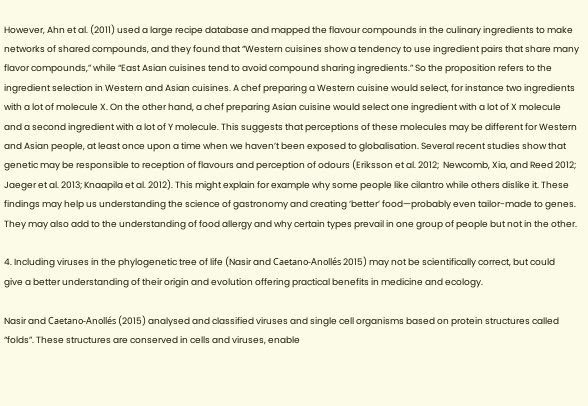However, Ahn et al. (2011) used a large recipe database and mapped the flavour compounds in the culinary ingredients to make networks of shared compounds, and they found that “Western cuisines show a tendency to use ingredient pairs that share many flavor compounds,” while “East Asian cuisines tend to avoid compound sharing ingredients.” So the proposition refers to the ingredient selection in Western and Asian cuisines. A chef preparing a Western cuisine would select, for instance two ingredients with a lot of molecule X. On the other hand, a chef preparing Asian cuisine would select one ingredient with a lot of X molecule and a second ingredient with a lot of Y molecule. This suggests that perceptions of these molecules may be different for Western and Asian people, at least once upon a time when we haven’t been exposed to globalisation. Several recent studies show that genetic may be responsible to reception of flavours and perception of odours (Eriksson et al. 2012;  Newcomb, Xia, and Reed 2012; Jaeger et al. 2013; Knaapila et al. 2012). This might explain for example why some people like cilantro while others dislike it. These findings may help us understanding the science of gastronomy and creating ‘better’ food—probably even tailor-made to genes. They may also add to the understanding of food allergy and why certain types prevail in one group of people but not in the other.

4. Including viruses in the phylogenetic tree of life (Nasir and Caetano-Anollés 2015) may not be scientifically correct, but could give a better understanding of their origin and evolution offering practical benefits in medicine and ecology.

Nasir and Caetano-Anollés (2015) analysed and classified viruses and single cell organisms based on protein structures called “folds”. These structures are conserved in cells and viruses, enable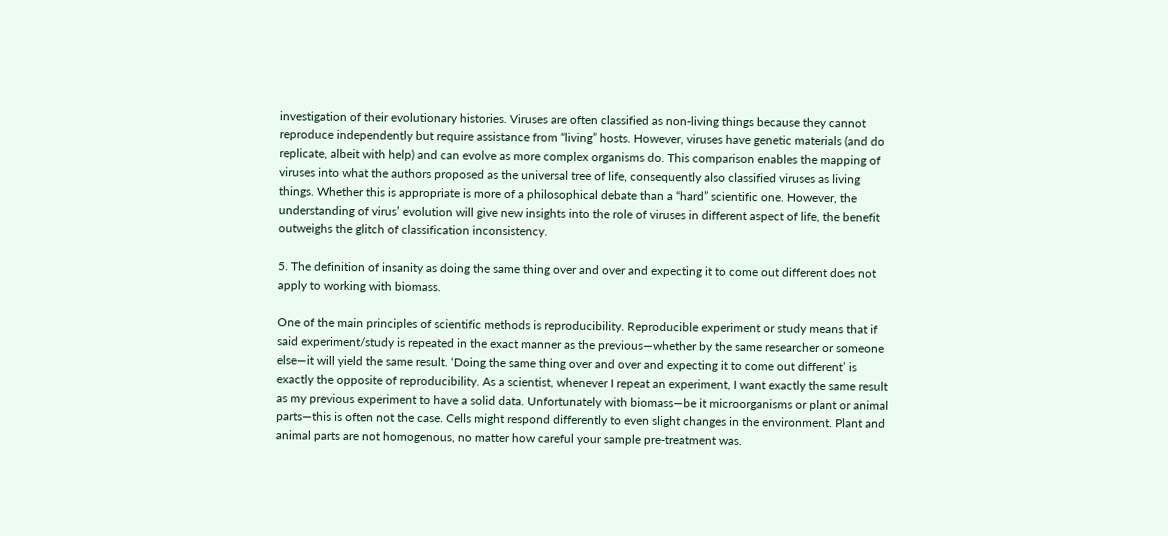investigation of their evolutionary histories. Viruses are often classified as non-living things because they cannot reproduce independently but require assistance from “living” hosts. However, viruses have genetic materials (and do replicate, albeit with help) and can evolve as more complex organisms do. This comparison enables the mapping of viruses into what the authors proposed as the universal tree of life, consequently also classified viruses as living things. Whether this is appropriate is more of a philosophical debate than a “hard” scientific one. However, the understanding of virus’ evolution will give new insights into the role of viruses in different aspect of life, the benefit outweighs the glitch of classification inconsistency.

5. The definition of insanity as doing the same thing over and over and expecting it to come out different does not apply to working with biomass.

One of the main principles of scientific methods is reproducibility. Reproducible experiment or study means that if said experiment/study is repeated in the exact manner as the previous—whether by the same researcher or someone else—it will yield the same result. ‘Doing the same thing over and over and expecting it to come out different’ is exactly the opposite of reproducibility. As a scientist, whenever I repeat an experiment, I want exactly the same result as my previous experiment to have a solid data. Unfortunately with biomass—be it microorganisms or plant or animal parts—this is often not the case. Cells might respond differently to even slight changes in the environment. Plant and animal parts are not homogenous, no matter how careful your sample pre-treatment was.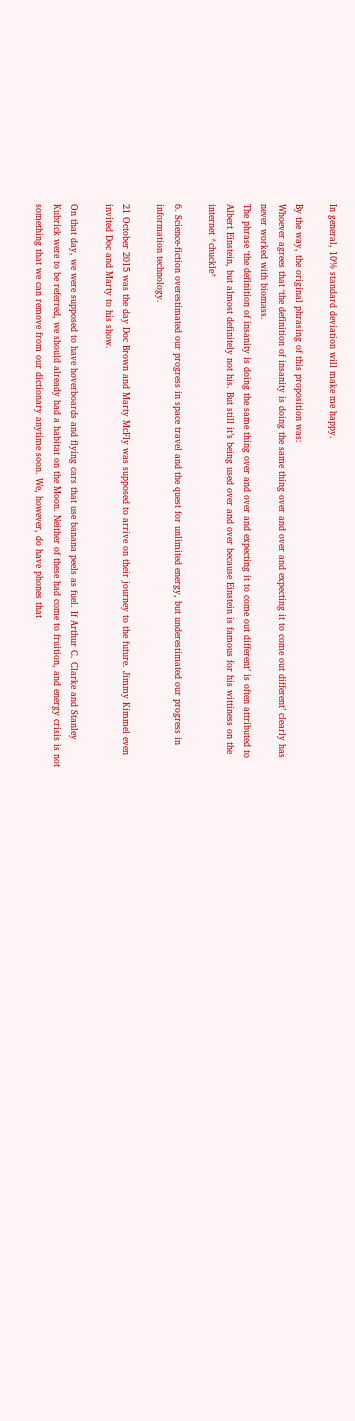In general, 10% standard deviation will make me happy.

By the way, the original phrasing of this proposition was:
Whoever agrees that ‘the definition of insanity is doing the same thing over and over and expecting it to come out different’ clearly has never worked with biomass.
The phrase ‘the definition of insanity is doing the same thing over and over and expecting it to come out different’ is often attributed to Albert Einstein, but almost definitely not his. But still it’s being used over and over because Einstein is famous for his wittiness on the internet *chuckle*

6. Science-fiction overestimated our progress in space travel and the quest for unlimited energy, but underestimated our progress in information technology.

21 October 2015 was the day Doc Brown and Marty McFly was supposed to arrive on their journey to the future. Jimmy Kimmel even invited Doc and Marty to his show.

On that day, we were supposed to have hoverboards and flying cars that use banana peels as fuel. If Arthur C. Clarke and Stanley Kubrick were to be referred, we should already had a habitat on the Moon. Neither of these had come to fruition, and energy crisis is not something that we can remove from our dictionary anytime soon. We, however, do have phones that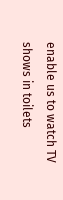enable us to watch TV shows in toilets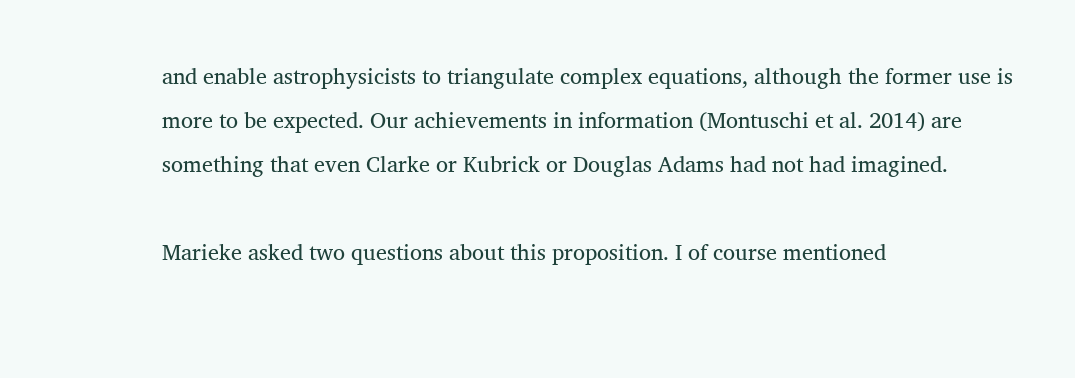and enable astrophysicists to triangulate complex equations, although the former use is more to be expected. Our achievements in information (Montuschi et al. 2014) are something that even Clarke or Kubrick or Douglas Adams had not had imagined.

Marieke asked two questions about this proposition. I of course mentioned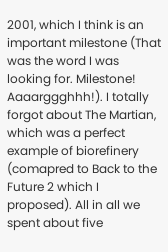2001, which I think is an important milestone (That was the word I was looking for. Milestone! Aaaarggghhh!). I totally forgot about The Martian, which was a perfect example of biorefinery (comapred to Back to the Future 2 which I proposed). All in all we spent about five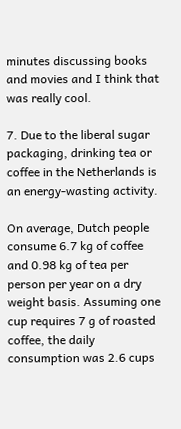minutes discussing books and movies and I think that was really cool.

7. Due to the liberal sugar packaging, drinking tea or coffee in the Netherlands is an energy-wasting activity.

On average, Dutch people consume 6.7 kg of coffee and 0.98 kg of tea per person per year on a dry weight basis. Assuming one cup requires 7 g of roasted coffee, the daily consumption was 2.6 cups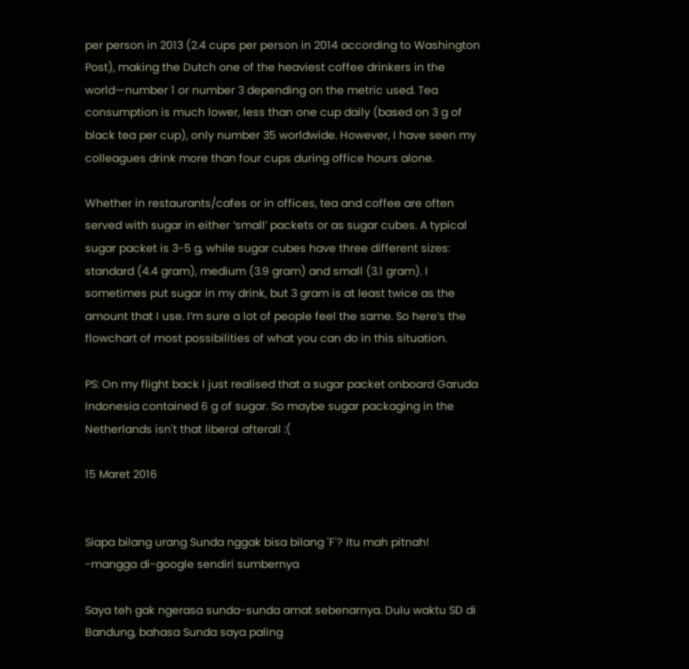per person in 2013 (2.4 cups per person in 2014 according to Washington Post), making the Dutch one of the heaviest coffee drinkers in the world—number 1 or number 3 depending on the metric used. Tea consumption is much lower, less than one cup daily (based on 3 g of black tea per cup), only number 35 worldwide. However, I have seen my colleagues drink more than four cups during office hours alone.

Whether in restaurants/cafes or in offices, tea and coffee are often served with sugar in either ‘small’ packets or as sugar cubes. A typical sugar packet is 3-5 g, while sugar cubes have three different sizes: standard (4.4 gram), medium (3.9 gram) and small (3.1 gram). I sometimes put sugar in my drink, but 3 gram is at least twice as the amount that I use. I’m sure a lot of people feel the same. So here’s the flowchart of most possibilities of what you can do in this situation.

PS: On my flight back I just realised that a sugar packet onboard Garuda Indonesia contained 6 g of sugar. So maybe sugar packaging in the Netherlands isn't that liberal afterall :(

15 Maret 2016


Siapa bilang urang Sunda nggak bisa bilang 'F'? Itu mah pitnah!
-mangga di-google sendiri sumbernya

Saya teh gak ngerasa sunda-sunda amat sebenarnya. Dulu waktu SD di Bandung, bahasa Sunda saya paling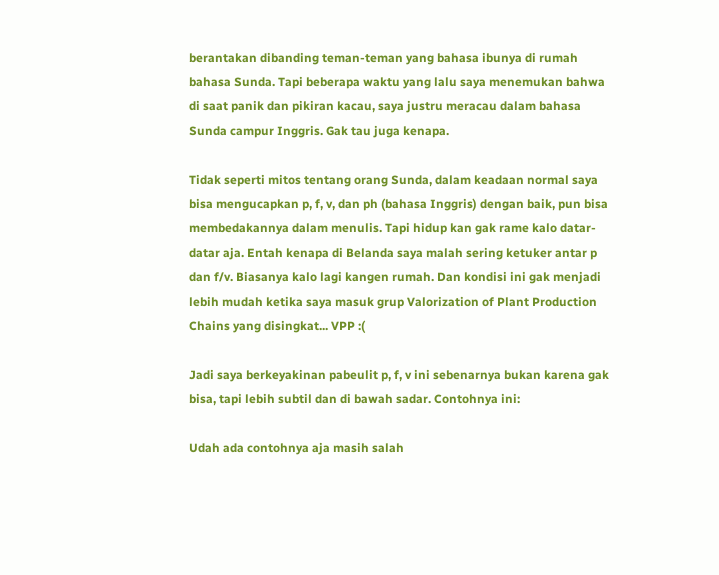berantakan dibanding teman-teman yang bahasa ibunya di rumah bahasa Sunda. Tapi beberapa waktu yang lalu saya menemukan bahwa di saat panik dan pikiran kacau, saya justru meracau dalam bahasa Sunda campur Inggris. Gak tau juga kenapa.

Tidak seperti mitos tentang orang Sunda, dalam keadaan normal saya bisa mengucapkan p, f, v, dan ph (bahasa Inggris) dengan baik, pun bisa membedakannya dalam menulis. Tapi hidup kan gak rame kalo datar-datar aja. Entah kenapa di Belanda saya malah sering ketuker antar p dan f/v. Biasanya kalo lagi kangen rumah. Dan kondisi ini gak menjadi lebih mudah ketika saya masuk grup Valorization of Plant Production Chains yang disingkat... VPP :(

Jadi saya berkeyakinan pabeulit p, f, v ini sebenarnya bukan karena gak bisa, tapi lebih subtil dan di bawah sadar. Contohnya ini:

Udah ada contohnya aja masih salah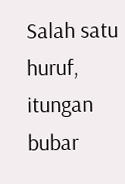Salah satu huruf, itungan bubar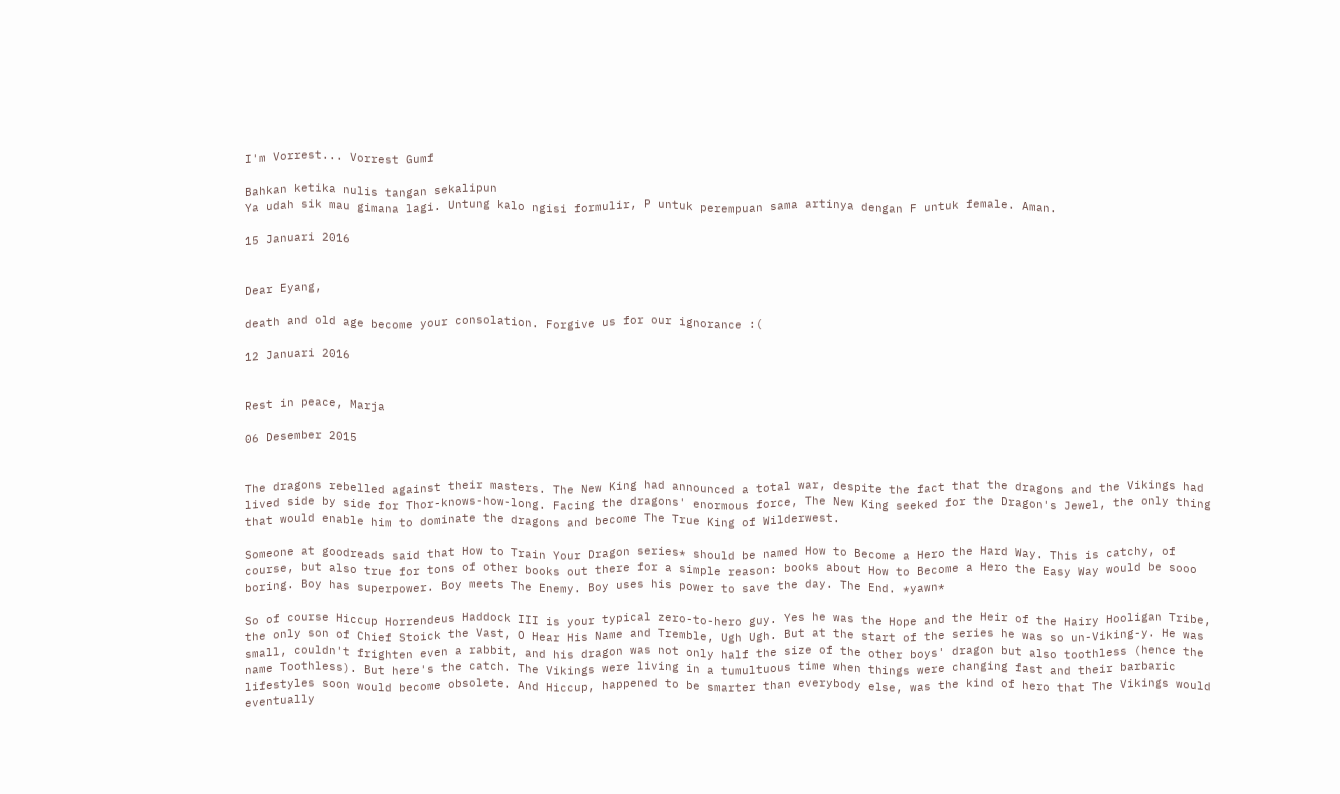I'm Vorrest... Vorrest Gumf

Bahkan ketika nulis tangan sekalipun
Ya udah sik mau gimana lagi. Untung kalo ngisi formulir, P untuk perempuan sama artinya dengan F untuk female. Aman.

15 Januari 2016


Dear Eyang,

death and old age become your consolation. Forgive us for our ignorance :(

12 Januari 2016


Rest in peace, Marja

06 Desember 2015


The dragons rebelled against their masters. The New King had announced a total war, despite the fact that the dragons and the Vikings had lived side by side for Thor-knows-how-long. Facing the dragons' enormous force, The New King seeked for the Dragon's Jewel, the only thing that would enable him to dominate the dragons and become The True King of Wilderwest.

Someone at goodreads said that How to Train Your Dragon series* should be named How to Become a Hero the Hard Way. This is catchy, of course, but also true for tons of other books out there for a simple reason: books about How to Become a Hero the Easy Way would be sooo boring. Boy has superpower. Boy meets The Enemy. Boy uses his power to save the day. The End. *yawn*

So of course Hiccup Horrendeus Haddock III is your typical zero-to-hero guy. Yes he was the Hope and the Heir of the Hairy Hooligan Tribe, the only son of Chief Stoick the Vast, O Hear His Name and Tremble, Ugh Ugh. But at the start of the series he was so un-Viking-y. He was small, couldn't frighten even a rabbit, and his dragon was not only half the size of the other boys' dragon but also toothless (hence the name Toothless). But here's the catch. The Vikings were living in a tumultuous time when things were changing fast and their barbaric lifestyles soon would become obsolete. And Hiccup, happened to be smarter than everybody else, was the kind of hero that The Vikings would eventually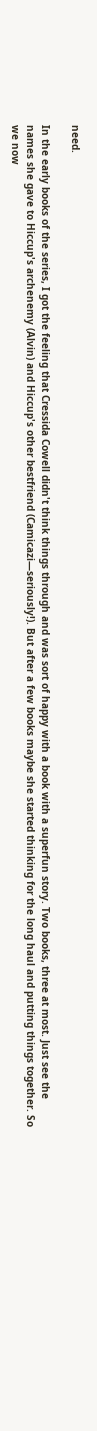need.

In the early books of the series, I got the feeling that Cressida Cowell didn't think things through and was sort of happy with a book with a superfun story. Two books, three at most. Just see the names she gave to Hiccup's archenemy (Alvin) and Hiccup's other bestfriend (Camicazi—seriously!). But after a few books maybe she started thinking for the long haul and putting things together. So we now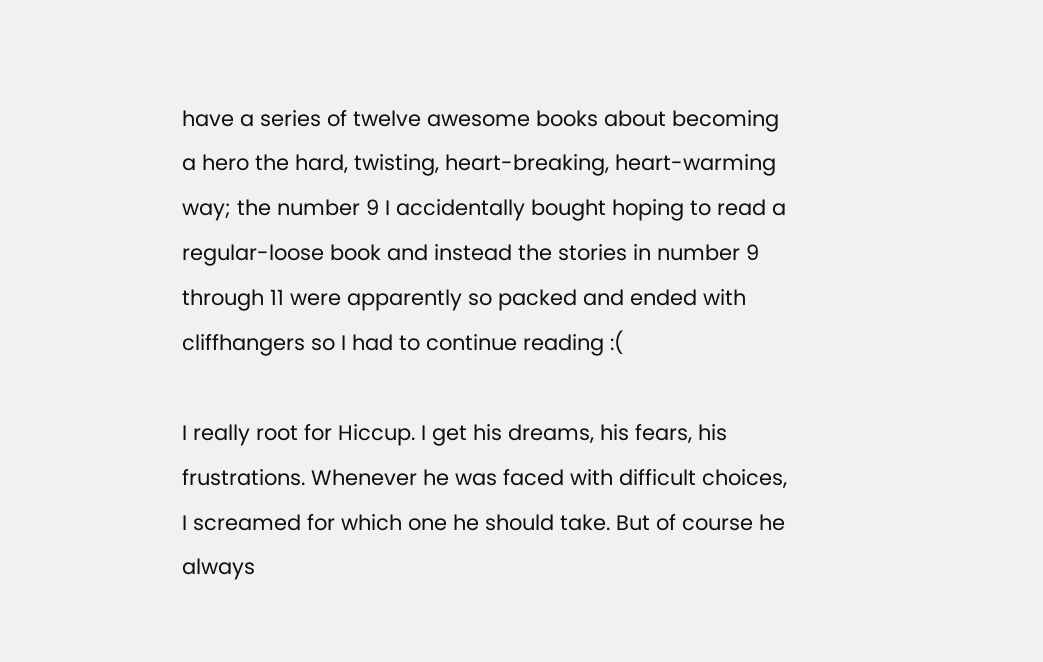have a series of twelve awesome books about becoming a hero the hard, twisting, heart-breaking, heart-warming way; the number 9 I accidentally bought hoping to read a regular-loose book and instead the stories in number 9 through 11 were apparently so packed and ended with cliffhangers so I had to continue reading :(

I really root for Hiccup. I get his dreams, his fears, his frustrations. Whenever he was faced with difficult choices, I screamed for which one he should take. But of course he always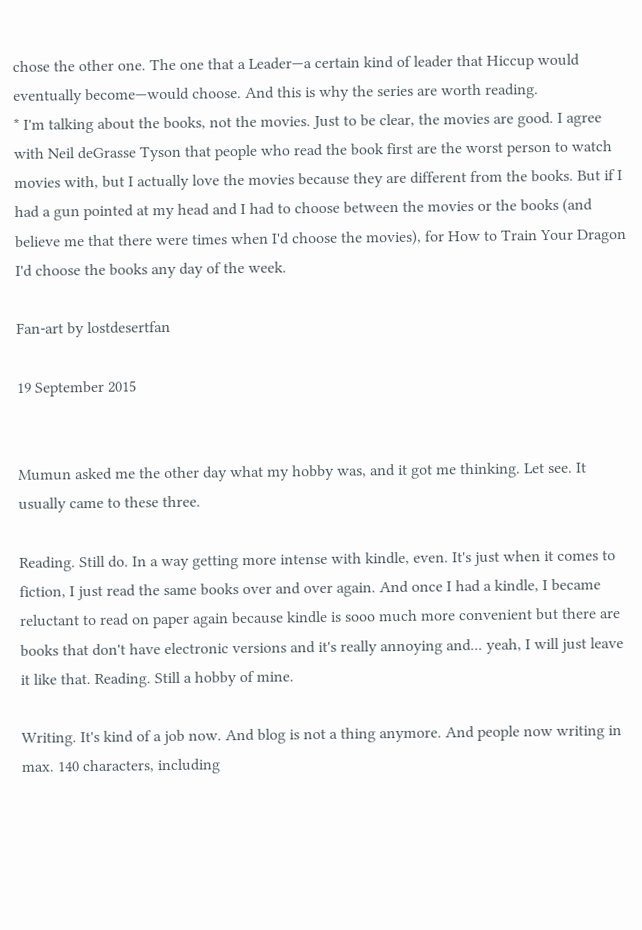chose the other one. The one that a Leader—a certain kind of leader that Hiccup would eventually become—would choose. And this is why the series are worth reading.
* I'm talking about the books, not the movies. Just to be clear, the movies are good. I agree with Neil deGrasse Tyson that people who read the book first are the worst person to watch movies with, but I actually love the movies because they are different from the books. But if I had a gun pointed at my head and I had to choose between the movies or the books (and believe me that there were times when I'd choose the movies), for How to Train Your Dragon I'd choose the books any day of the week.

Fan-art by lostdesertfan

19 September 2015


Mumun asked me the other day what my hobby was, and it got me thinking. Let see. It usually came to these three.

Reading. Still do. In a way getting more intense with kindle, even. It's just when it comes to fiction, I just read the same books over and over again. And once I had a kindle, I became reluctant to read on paper again because kindle is sooo much more convenient but there are books that don't have electronic versions and it's really annoying and... yeah, I will just leave it like that. Reading. Still a hobby of mine.

Writing. It's kind of a job now. And blog is not a thing anymore. And people now writing in max. 140 characters, including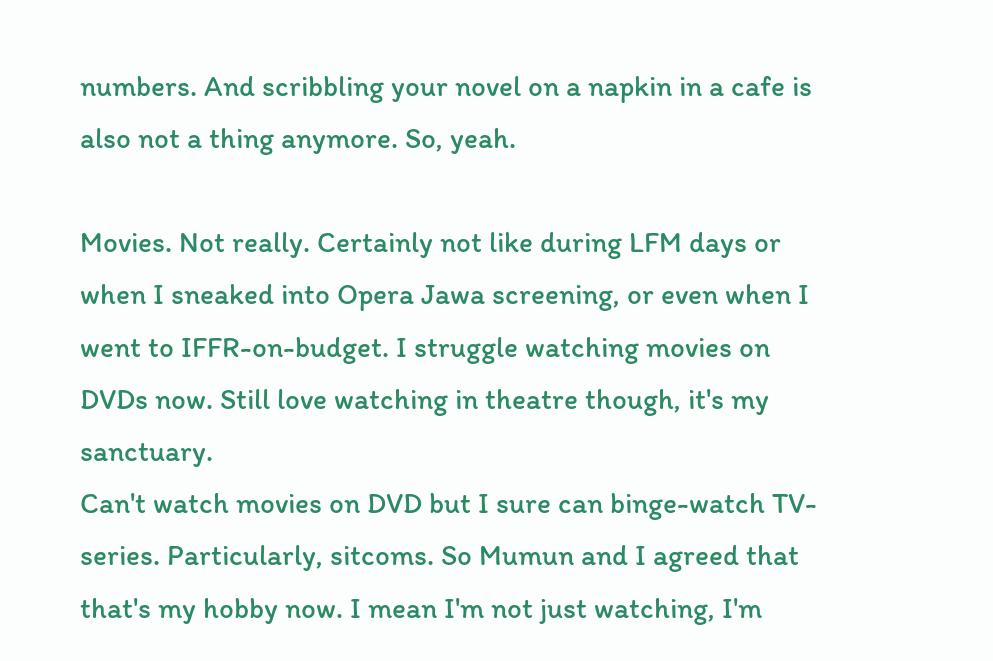numbers. And scribbling your novel on a napkin in a cafe is also not a thing anymore. So, yeah.

Movies. Not really. Certainly not like during LFM days or when I sneaked into Opera Jawa screening, or even when I went to IFFR-on-budget. I struggle watching movies on DVDs now. Still love watching in theatre though, it's my sanctuary.
Can't watch movies on DVD but I sure can binge-watch TV-series. Particularly, sitcoms. So Mumun and I agreed that that's my hobby now. I mean I'm not just watching, I'm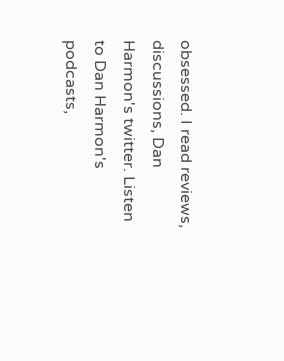obsessed. I read reviews, discussions, Dan Harmon's twitter. Listen to Dan Harmon's podcasts,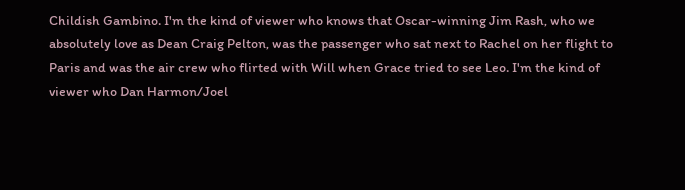Childish Gambino. I'm the kind of viewer who knows that Oscar-winning Jim Rash, who we absolutely love as Dean Craig Pelton, was the passenger who sat next to Rachel on her flight to Paris and was the air crew who flirted with Will when Grace tried to see Leo. I'm the kind of viewer who Dan Harmon/Joel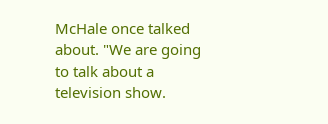McHale once talked about. "We are going to talk about a television show.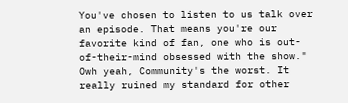You've chosen to listen to us talk over an episode. That means you're our favorite kind of fan, one who is out-of-their-mind obsessed with the show." Owh yeah, Community's the worst. It really ruined my standard for other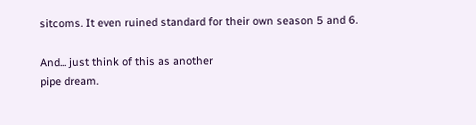sitcoms. It even ruined standard for their own season 5 and 6.

And... just think of this as another
pipe dream.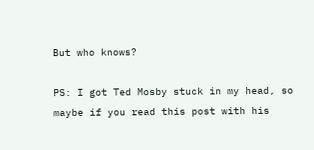But who knows?

PS: I got Ted Mosby stuck in my head, so maybe if you read this post with his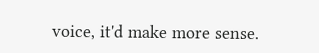voice, it'd make more sense.